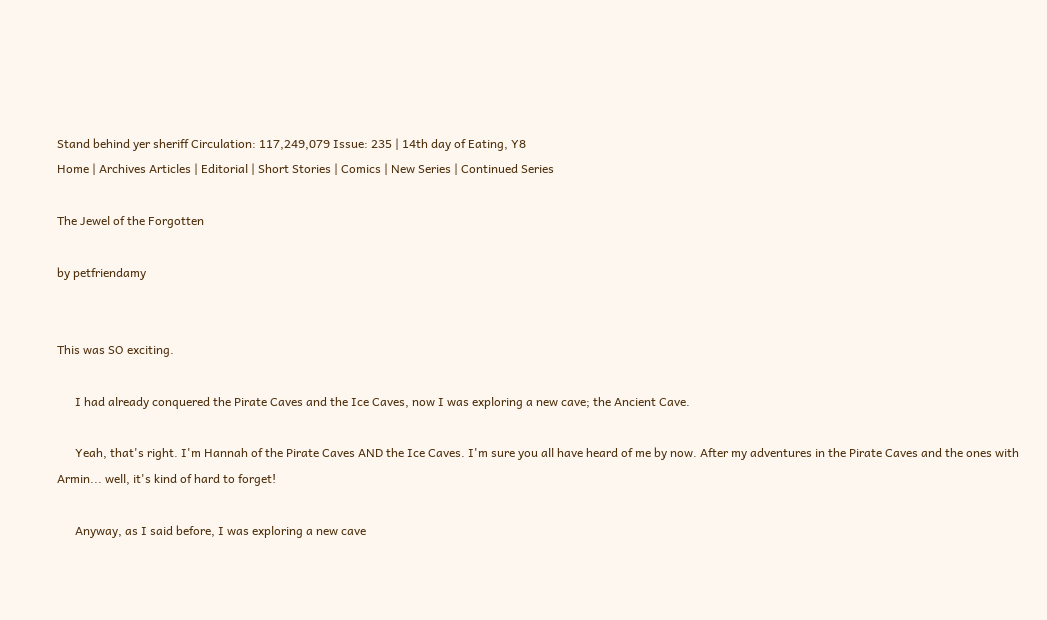Stand behind yer sheriff Circulation: 117,249,079 Issue: 235 | 14th day of Eating, Y8
Home | Archives Articles | Editorial | Short Stories | Comics | New Series | Continued Series

The Jewel of the Forgotten

by petfriendamy


This was SO exciting.

      I had already conquered the Pirate Caves and the Ice Caves, now I was exploring a new cave; the Ancient Cave.

      Yeah, that's right. I'm Hannah of the Pirate Caves AND the Ice Caves. I'm sure you all have heard of me by now. After my adventures in the Pirate Caves and the ones with Armin... well, it's kind of hard to forget!

      Anyway, as I said before, I was exploring a new cave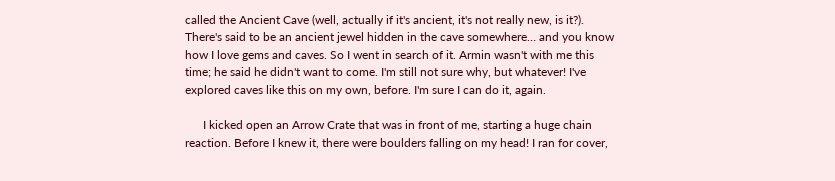called the Ancient Cave (well, actually if it's ancient, it's not really new, is it?). There's said to be an ancient jewel hidden in the cave somewhere… and you know how I love gems and caves. So I went in search of it. Armin wasn't with me this time; he said he didn't want to come. I'm still not sure why, but whatever! I've explored caves like this on my own, before. I'm sure I can do it, again.

      I kicked open an Arrow Crate that was in front of me, starting a huge chain reaction. Before I knew it, there were boulders falling on my head! I ran for cover,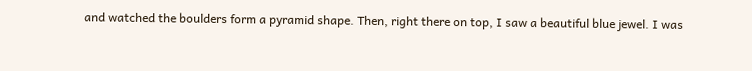and watched the boulders form a pyramid shape. Then, right there on top, I saw a beautiful blue jewel. I was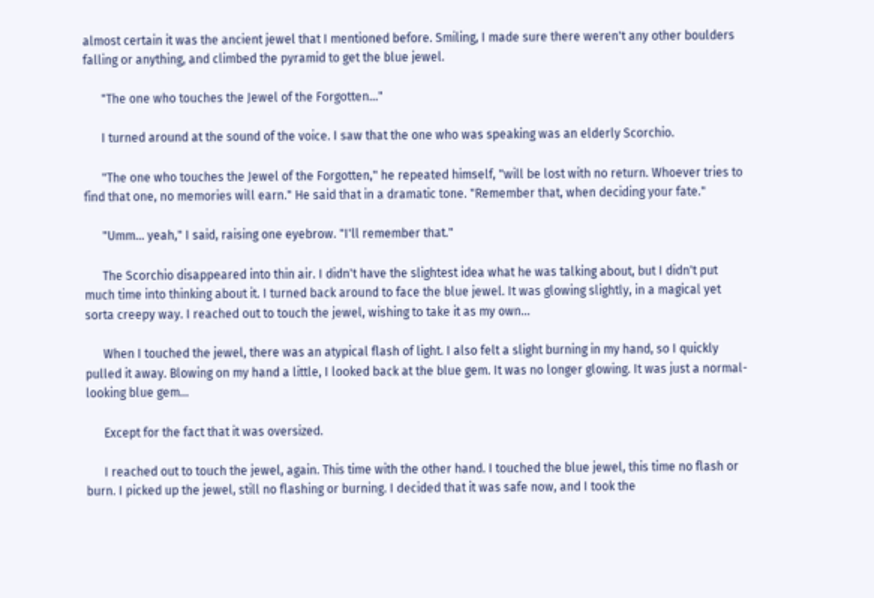almost certain it was the ancient jewel that I mentioned before. Smiling, I made sure there weren't any other boulders falling or anything, and climbed the pyramid to get the blue jewel.

      "The one who touches the Jewel of the Forgotten..."

      I turned around at the sound of the voice. I saw that the one who was speaking was an elderly Scorchio.

      "The one who touches the Jewel of the Forgotten," he repeated himself, "will be lost with no return. Whoever tries to find that one, no memories will earn." He said that in a dramatic tone. "Remember that, when deciding your fate."

      "Umm... yeah," I said, raising one eyebrow. "I'll remember that."

      The Scorchio disappeared into thin air. I didn't have the slightest idea what he was talking about, but I didn't put much time into thinking about it. I turned back around to face the blue jewel. It was glowing slightly, in a magical yet sorta creepy way. I reached out to touch the jewel, wishing to take it as my own...

      When I touched the jewel, there was an atypical flash of light. I also felt a slight burning in my hand, so I quickly pulled it away. Blowing on my hand a little, I looked back at the blue gem. It was no longer glowing. It was just a normal-looking blue gem...

      Except for the fact that it was oversized.

      I reached out to touch the jewel, again. This time with the other hand. I touched the blue jewel, this time no flash or burn. I picked up the jewel, still no flashing or burning. I decided that it was safe now, and I took the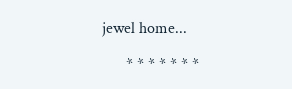jewel home...

      * * * * * * *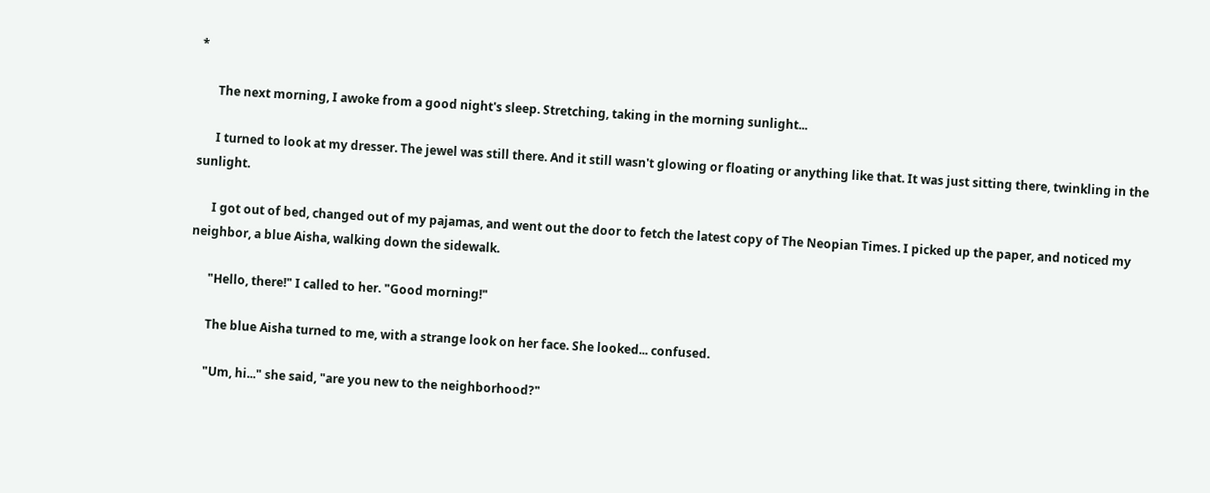*

      The next morning, I awoke from a good night's sleep. Stretching, taking in the morning sunlight...

      I turned to look at my dresser. The jewel was still there. And it still wasn't glowing or floating or anything like that. It was just sitting there, twinkling in the sunlight.

      I got out of bed, changed out of my pajamas, and went out the door to fetch the latest copy of The Neopian Times. I picked up the paper, and noticed my neighbor, a blue Aisha, walking down the sidewalk.

      "Hello, there!" I called to her. "Good morning!"

      The blue Aisha turned to me, with a strange look on her face. She looked... confused.

      "Um, hi..." she said, "are you new to the neighborhood?"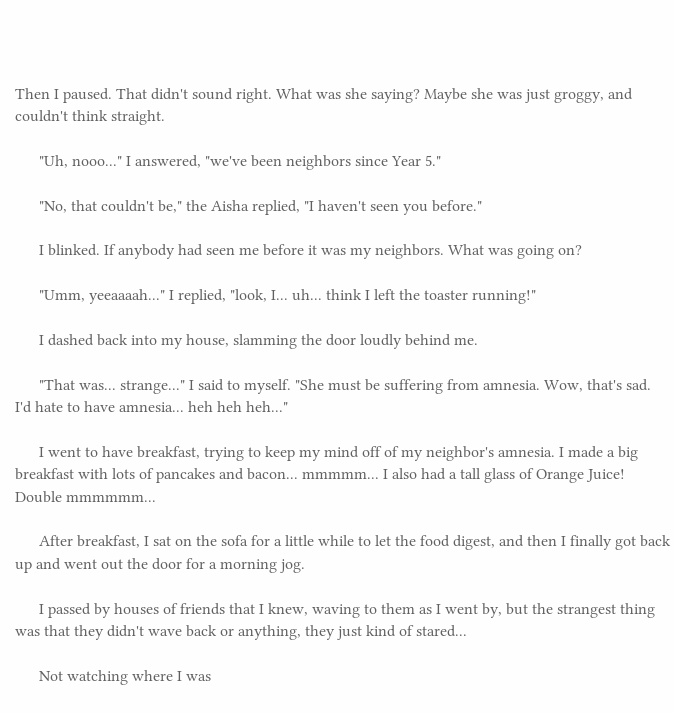Then I paused. That didn't sound right. What was she saying? Maybe she was just groggy, and couldn't think straight.

      "Uh, nooo..." I answered, "we've been neighbors since Year 5."

      "No, that couldn't be," the Aisha replied, "I haven't seen you before."

      I blinked. If anybody had seen me before it was my neighbors. What was going on?

      "Umm, yeeaaaah..." I replied, "look, I... uh... think I left the toaster running!"

      I dashed back into my house, slamming the door loudly behind me.

      "That was... strange..." I said to myself. "She must be suffering from amnesia. Wow, that's sad. I'd hate to have amnesia... heh heh heh..."

      I went to have breakfast, trying to keep my mind off of my neighbor's amnesia. I made a big breakfast with lots of pancakes and bacon... mmmmm... I also had a tall glass of Orange Juice! Double mmmmmm...

      After breakfast, I sat on the sofa for a little while to let the food digest, and then I finally got back up and went out the door for a morning jog.

      I passed by houses of friends that I knew, waving to them as I went by, but the strangest thing was that they didn't wave back or anything, they just kind of stared...

      Not watching where I was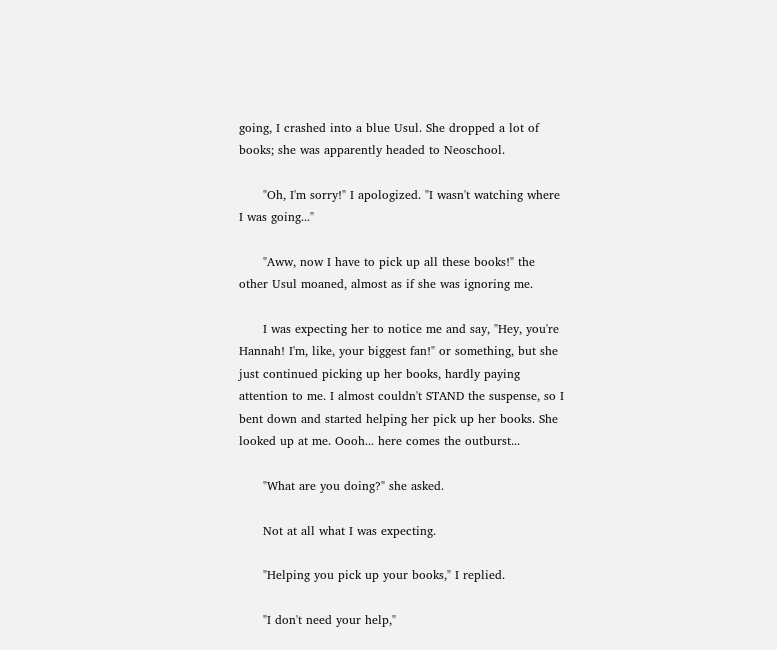going, I crashed into a blue Usul. She dropped a lot of books; she was apparently headed to Neoschool.

      "Oh, I'm sorry!" I apologized. "I wasn't watching where I was going..."

      "Aww, now I have to pick up all these books!" the other Usul moaned, almost as if she was ignoring me.

      I was expecting her to notice me and say, "Hey, you're Hannah! I'm, like, your biggest fan!" or something, but she just continued picking up her books, hardly paying attention to me. I almost couldn't STAND the suspense, so I bent down and started helping her pick up her books. She looked up at me. Oooh... here comes the outburst...

      "What are you doing?" she asked.

      Not at all what I was expecting.

      "Helping you pick up your books," I replied.

      "I don't need your help,"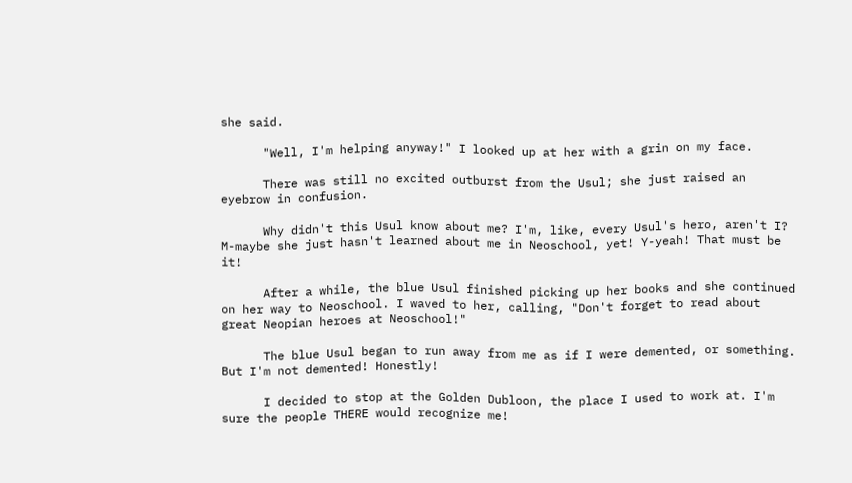she said.

      "Well, I'm helping anyway!" I looked up at her with a grin on my face.

      There was still no excited outburst from the Usul; she just raised an eyebrow in confusion.

      Why didn't this Usul know about me? I'm, like, every Usul's hero, aren't I? M-maybe she just hasn't learned about me in Neoschool, yet! Y-yeah! That must be it!

      After a while, the blue Usul finished picking up her books and she continued on her way to Neoschool. I waved to her, calling, "Don't forget to read about great Neopian heroes at Neoschool!"

      The blue Usul began to run away from me as if I were demented, or something. But I'm not demented! Honestly!

      I decided to stop at the Golden Dubloon, the place I used to work at. I'm sure the people THERE would recognize me!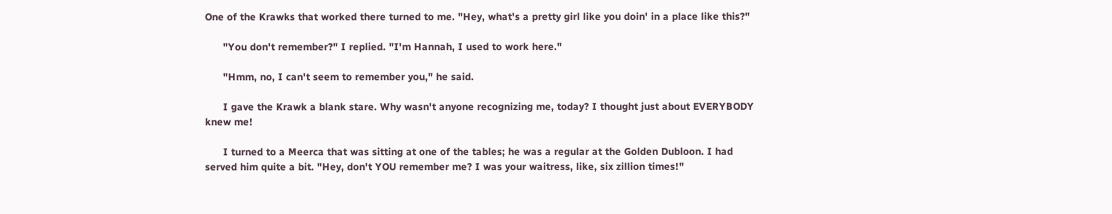One of the Krawks that worked there turned to me. "Hey, what's a pretty girl like you doin' in a place like this?"

      "You don't remember?" I replied. "I'm Hannah, I used to work here."

      "Hmm, no, I can't seem to remember you," he said.

      I gave the Krawk a blank stare. Why wasn't anyone recognizing me, today? I thought just about EVERYBODY knew me!

      I turned to a Meerca that was sitting at one of the tables; he was a regular at the Golden Dubloon. I had served him quite a bit. "Hey, don't YOU remember me? I was your waitress, like, six zillion times!"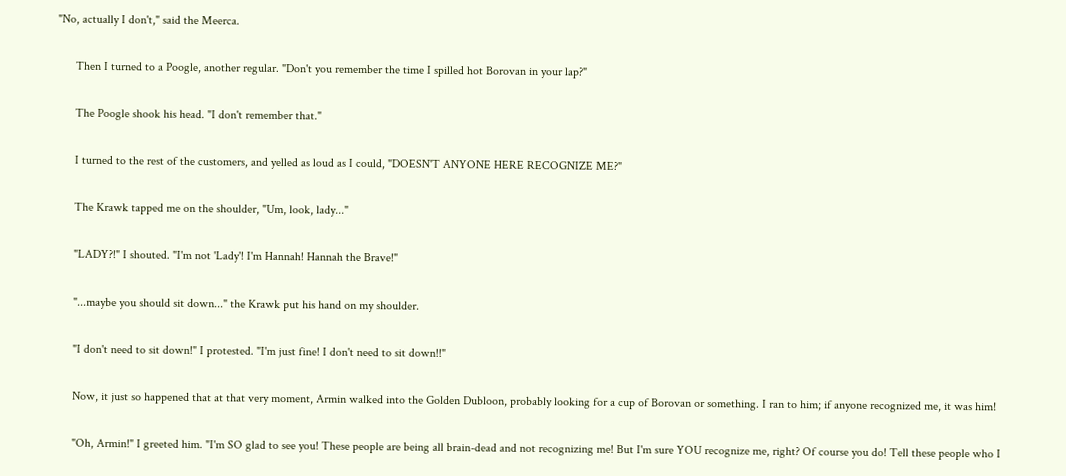"No, actually I don't," said the Meerca.

      Then I turned to a Poogle, another regular. "Don't you remember the time I spilled hot Borovan in your lap?"

      The Poogle shook his head. "I don't remember that."

      I turned to the rest of the customers, and yelled as loud as I could, "DOESN'T ANYONE HERE RECOGNIZE ME?"

      The Krawk tapped me on the shoulder, "Um, look, lady..."

      "LADY?!" I shouted. "I'm not 'Lady'! I'm Hannah! Hannah the Brave!"

      "...maybe you should sit down..." the Krawk put his hand on my shoulder.

      "I don't need to sit down!" I protested. "I'm just fine! I don't need to sit down!!"

      Now, it just so happened that at that very moment, Armin walked into the Golden Dubloon, probably looking for a cup of Borovan or something. I ran to him; if anyone recognized me, it was him!

      "Oh, Armin!" I greeted him. "I'm SO glad to see you! These people are being all brain-dead and not recognizing me! But I'm sure YOU recognize me, right? Of course you do! Tell these people who I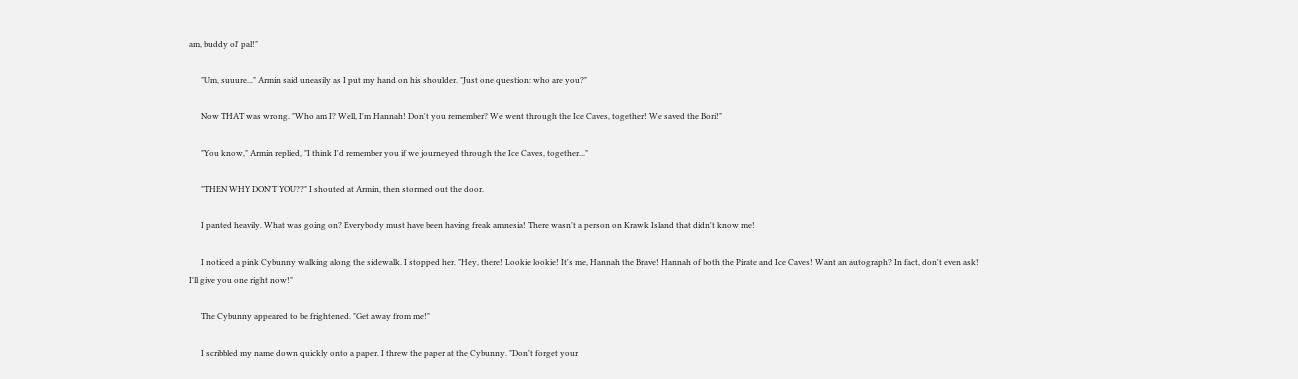am, buddy ol' pal!"

      "Um, suuure..." Armin said uneasily as I put my hand on his shoulder. "Just one question: who are you?"

      Now THAT was wrong. "Who am I? Well, I'm Hannah! Don't you remember? We went through the Ice Caves, together! We saved the Bori!"

      "You know," Armin replied, "I think I'd remember you if we journeyed through the Ice Caves, together..."

      "THEN WHY DON'T YOU??" I shouted at Armin, then stormed out the door.

      I panted heavily. What was going on? Everybody must have been having freak amnesia! There wasn't a person on Krawk Island that didn't know me!

      I noticed a pink Cybunny walking along the sidewalk. I stopped her. "Hey, there! Lookie lookie! It's me, Hannah the Brave! Hannah of both the Pirate and Ice Caves! Want an autograph? In fact, don't even ask! I'll give you one right now!"

      The Cybunny appeared to be frightened. "Get away from me!"

      I scribbled my name down quickly onto a paper. I threw the paper at the Cybunny. "Don't forget your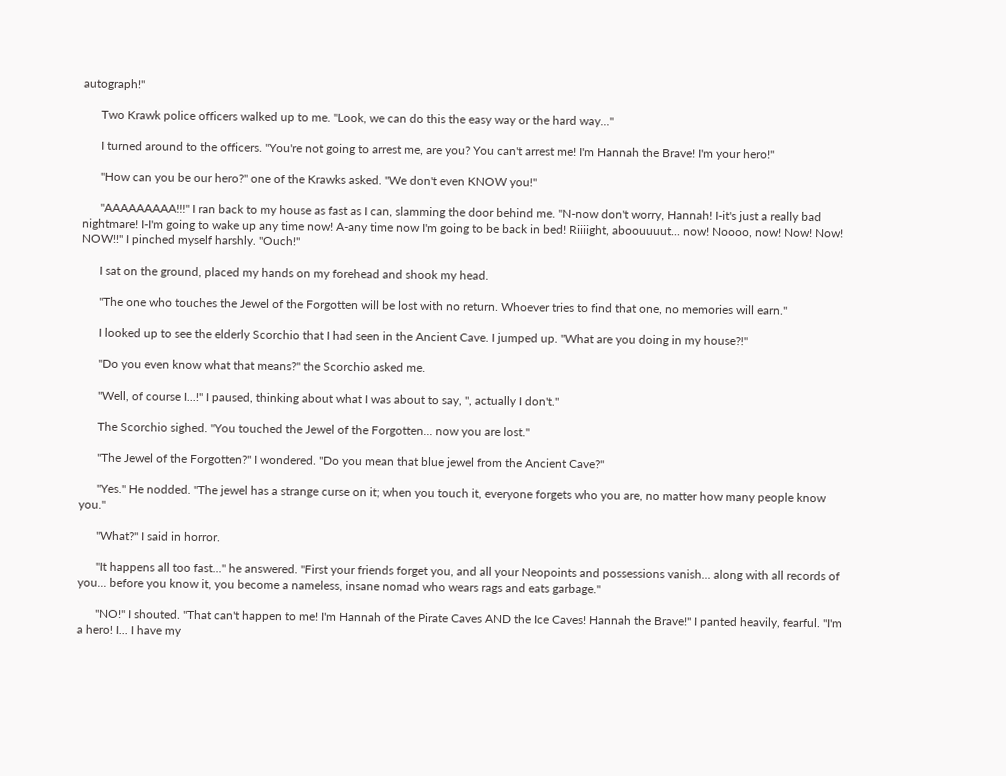autograph!"

      Two Krawk police officers walked up to me. "Look, we can do this the easy way or the hard way..."

      I turned around to the officers. "You're not going to arrest me, are you? You can't arrest me! I'm Hannah the Brave! I'm your hero!"

      "How can you be our hero?" one of the Krawks asked. "We don't even KNOW you!"

      "AAAAAAAAA!!!" I ran back to my house as fast as I can, slamming the door behind me. "N-now don't worry, Hannah! I-it's just a really bad nightmare! I-I'm going to wake up any time now! A-any time now I'm going to be back in bed! Riiiight, aboouuuut... now! Noooo, now! Now! Now! NOW!!" I pinched myself harshly. "Ouch!"

      I sat on the ground, placed my hands on my forehead and shook my head.

      "The one who touches the Jewel of the Forgotten will be lost with no return. Whoever tries to find that one, no memories will earn."

      I looked up to see the elderly Scorchio that I had seen in the Ancient Cave. I jumped up. "What are you doing in my house?!"

      "Do you even know what that means?" the Scorchio asked me.

      "Well, of course I...!" I paused, thinking about what I was about to say, ", actually I don't."

      The Scorchio sighed. "You touched the Jewel of the Forgotten... now you are lost."

      "The Jewel of the Forgotten?" I wondered. "Do you mean that blue jewel from the Ancient Cave?"

      "Yes." He nodded. "The jewel has a strange curse on it; when you touch it, everyone forgets who you are, no matter how many people know you."

      "What?" I said in horror.

      "It happens all too fast..." he answered. "First your friends forget you, and all your Neopoints and possessions vanish... along with all records of you... before you know it, you become a nameless, insane nomad who wears rags and eats garbage."

      "NO!" I shouted. "That can't happen to me! I'm Hannah of the Pirate Caves AND the Ice Caves! Hannah the Brave!" I panted heavily, fearful. "I'm a hero! I... I have my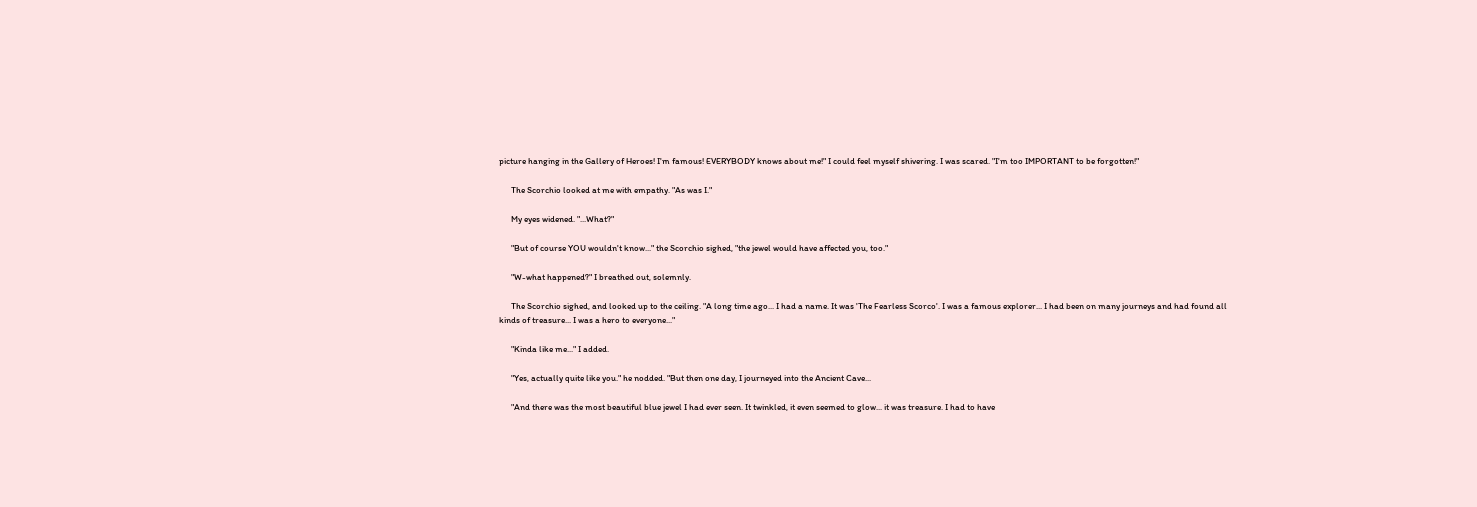picture hanging in the Gallery of Heroes! I'm famous! EVERYBODY knows about me!" I could feel myself shivering. I was scared. "I'm too IMPORTANT to be forgotten!"

      The Scorchio looked at me with empathy. "As was I."

      My eyes widened. "...What?"

      "But of course YOU wouldn't know..." the Scorchio sighed, "the jewel would have affected you, too."

      "W-what happened?" I breathed out, solemnly.

      The Scorchio sighed, and looked up to the ceiling. "A long time ago... I had a name. It was 'The Fearless Scorco'. I was a famous explorer... I had been on many journeys and had found all kinds of treasure... I was a hero to everyone..."

      "Kinda like me..." I added.

      "Yes, actually quite like you." he nodded. "But then one day, I journeyed into the Ancient Cave...

      "And there was the most beautiful blue jewel I had ever seen. It twinkled, it even seemed to glow... it was treasure. I had to have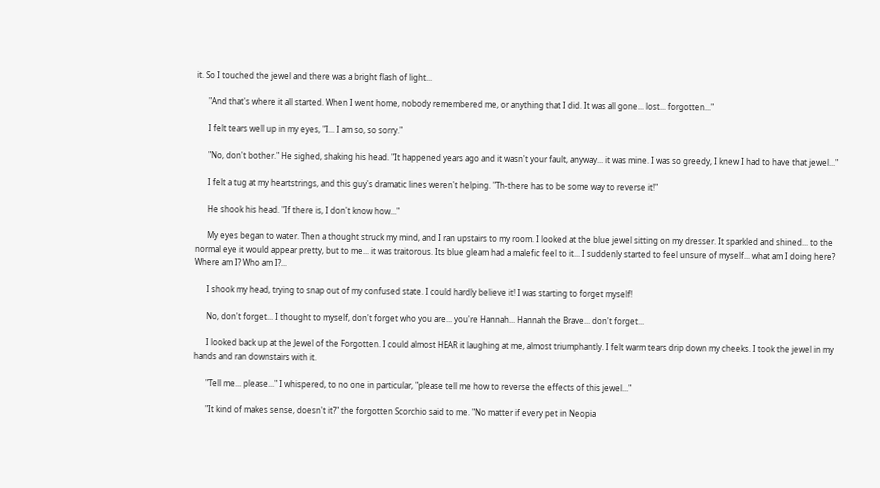it. So I touched the jewel and there was a bright flash of light...

      "And that's where it all started. When I went home, nobody remembered me, or anything that I did. It was all gone... lost... forgotten..."

      I felt tears well up in my eyes, "I... I am so, so sorry."

      "No, don't bother." He sighed, shaking his head. "It happened years ago and it wasn't your fault, anyway... it was mine. I was so greedy, I knew I had to have that jewel..."

      I felt a tug at my heartstrings, and this guy's dramatic lines weren't helping. "Th-there has to be some way to reverse it!"

      He shook his head. "If there is, I don't know how..."

      My eyes began to water. Then a thought struck my mind, and I ran upstairs to my room. I looked at the blue jewel sitting on my dresser. It sparkled and shined... to the normal eye it would appear pretty, but to me... it was traitorous. Its blue gleam had a malefic feel to it... I suddenly started to feel unsure of myself... what am I doing here? Where am I? Who am I?...

      I shook my head, trying to snap out of my confused state. I could hardly believe it! I was starting to forget myself!

      No, don't forget... I thought to myself, don't forget who you are... you're Hannah... Hannah the Brave... don't forget...

      I looked back up at the Jewel of the Forgotten. I could almost HEAR it laughing at me, almost triumphantly. I felt warm tears drip down my cheeks. I took the jewel in my hands and ran downstairs with it.

      "Tell me... please..." I whispered, to no one in particular, "please tell me how to reverse the effects of this jewel..."

      "It kind of makes sense, doesn't it?" the forgotten Scorchio said to me. "No matter if every pet in Neopia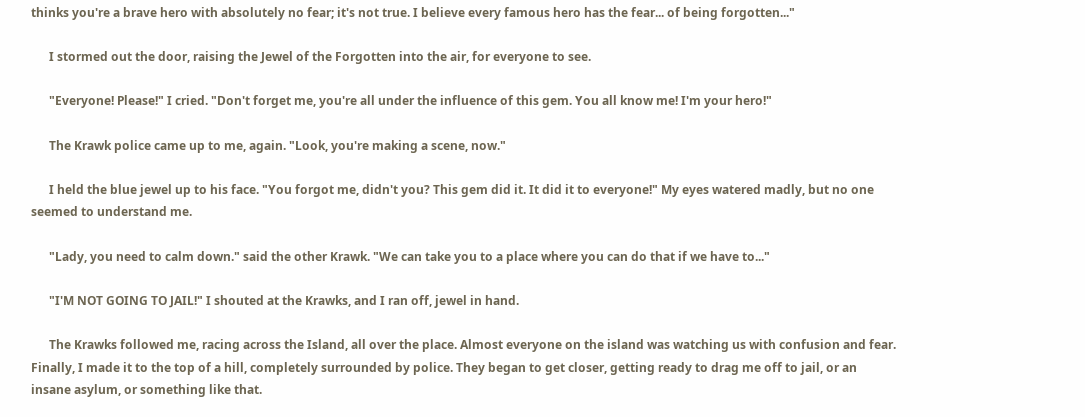thinks you're a brave hero with absolutely no fear; it's not true. I believe every famous hero has the fear... of being forgotten..."

      I stormed out the door, raising the Jewel of the Forgotten into the air, for everyone to see.

      "Everyone! Please!" I cried. "Don't forget me, you're all under the influence of this gem. You all know me! I'm your hero!"

      The Krawk police came up to me, again. "Look, you're making a scene, now."

      I held the blue jewel up to his face. "You forgot me, didn't you? This gem did it. It did it to everyone!" My eyes watered madly, but no one seemed to understand me.

      "Lady, you need to calm down." said the other Krawk. "We can take you to a place where you can do that if we have to..."

      "I'M NOT GOING TO JAIL!" I shouted at the Krawks, and I ran off, jewel in hand.

      The Krawks followed me, racing across the Island, all over the place. Almost everyone on the island was watching us with confusion and fear. Finally, I made it to the top of a hill, completely surrounded by police. They began to get closer, getting ready to drag me off to jail, or an insane asylum, or something like that.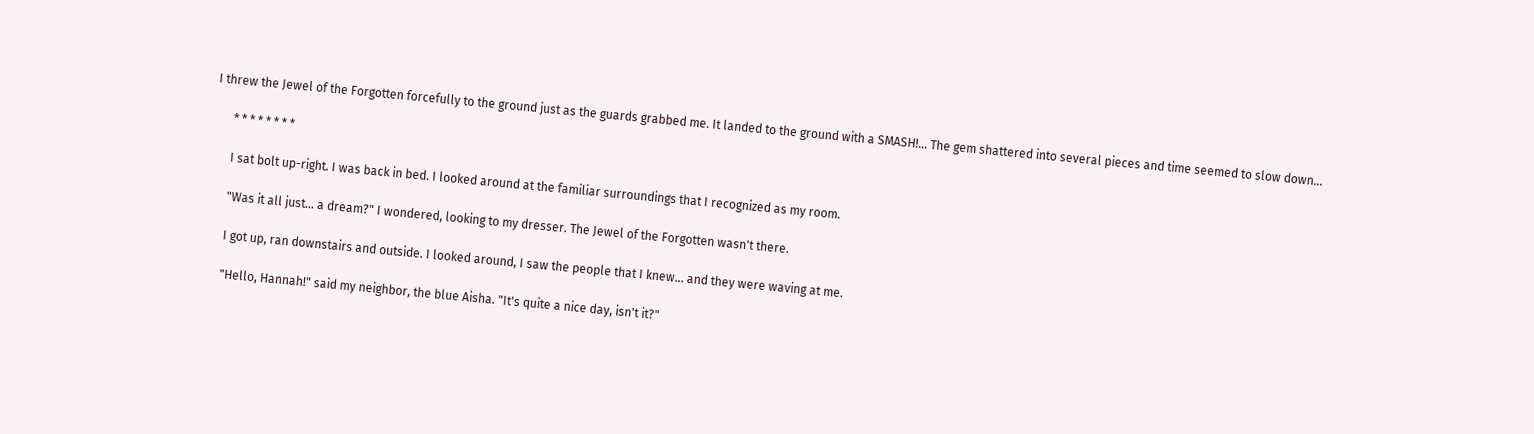I threw the Jewel of the Forgotten forcefully to the ground just as the guards grabbed me. It landed to the ground with a SMASH!... The gem shattered into several pieces and time seemed to slow down...

      * * * * * * * *

      I sat bolt up-right. I was back in bed. I looked around at the familiar surroundings that I recognized as my room.

      "Was it all just... a dream?" I wondered, looking to my dresser. The Jewel of the Forgotten wasn't there.

      I got up, ran downstairs and outside. I looked around, I saw the people that I knew... and they were waving at me.

      "Hello, Hannah!" said my neighbor, the blue Aisha. "It's quite a nice day, isn't it?"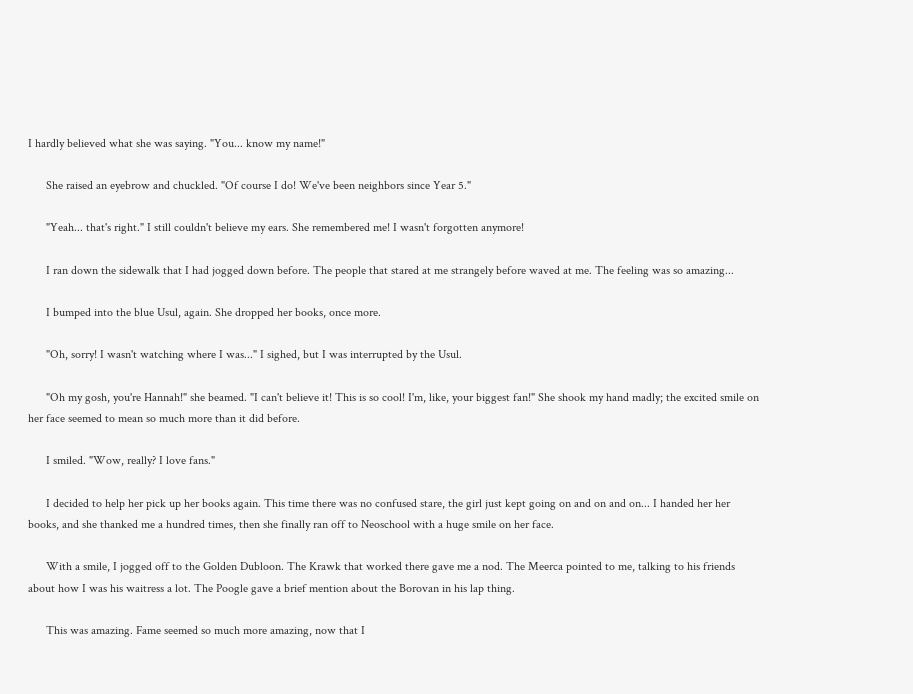I hardly believed what she was saying. "You... know my name!"

      She raised an eyebrow and chuckled. "Of course I do! We've been neighbors since Year 5."

      "Yeah... that's right." I still couldn't believe my ears. She remembered me! I wasn't forgotten anymore!

      I ran down the sidewalk that I had jogged down before. The people that stared at me strangely before waved at me. The feeling was so amazing...

      I bumped into the blue Usul, again. She dropped her books, once more.

      "Oh, sorry! I wasn't watching where I was..." I sighed, but I was interrupted by the Usul.

      "Oh my gosh, you're Hannah!" she beamed. "I can't believe it! This is so cool! I'm, like, your biggest fan!" She shook my hand madly; the excited smile on her face seemed to mean so much more than it did before.

      I smiled. "Wow, really? I love fans."

      I decided to help her pick up her books again. This time there was no confused stare, the girl just kept going on and on and on... I handed her her books, and she thanked me a hundred times, then she finally ran off to Neoschool with a huge smile on her face.

      With a smile, I jogged off to the Golden Dubloon. The Krawk that worked there gave me a nod. The Meerca pointed to me, talking to his friends about how I was his waitress a lot. The Poogle gave a brief mention about the Borovan in his lap thing.

      This was amazing. Fame seemed so much more amazing, now that I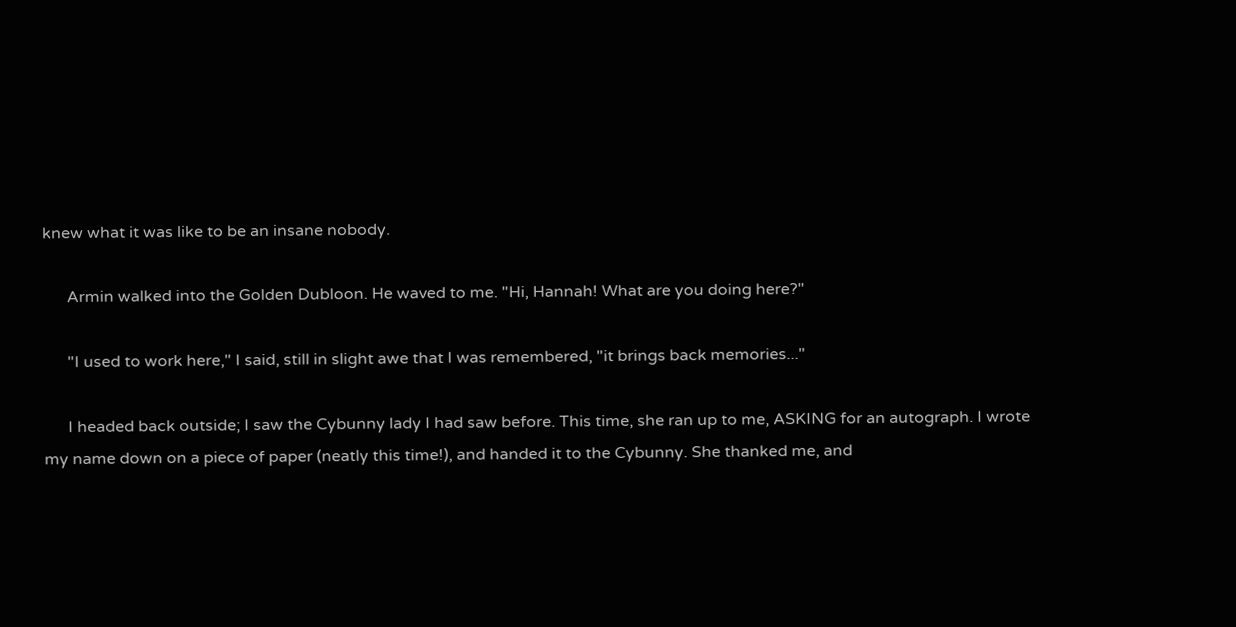knew what it was like to be an insane nobody.

      Armin walked into the Golden Dubloon. He waved to me. "Hi, Hannah! What are you doing here?"

      "I used to work here," I said, still in slight awe that I was remembered, "it brings back memories..."

      I headed back outside; I saw the Cybunny lady I had saw before. This time, she ran up to me, ASKING for an autograph. I wrote my name down on a piece of paper (neatly this time!), and handed it to the Cybunny. She thanked me, and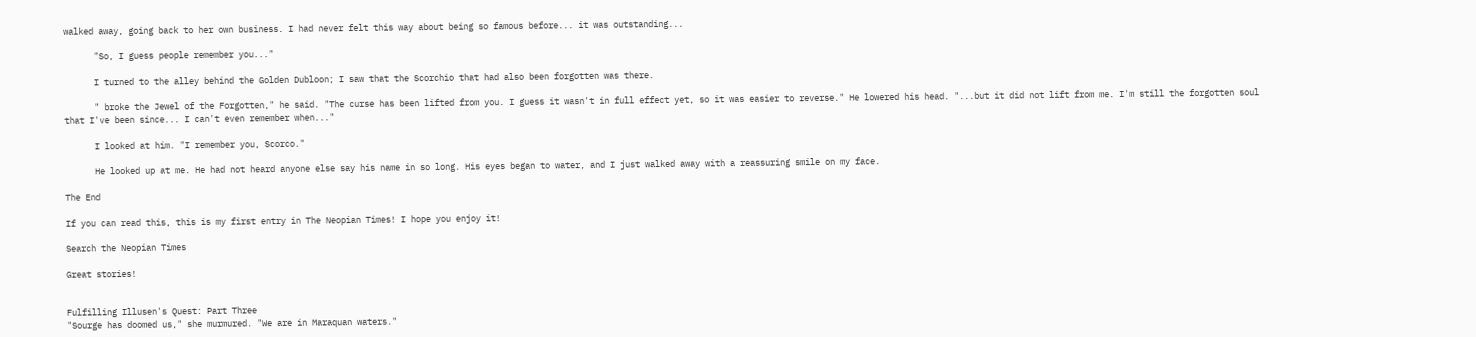walked away, going back to her own business. I had never felt this way about being so famous before... it was outstanding...

      "So, I guess people remember you..."

      I turned to the alley behind the Golden Dubloon; I saw that the Scorchio that had also been forgotten was there.

      " broke the Jewel of the Forgotten," he said. "The curse has been lifted from you. I guess it wasn't in full effect yet, so it was easier to reverse." He lowered his head. "...but it did not lift from me. I'm still the forgotten soul that I've been since... I can't even remember when..."

      I looked at him. "I remember you, Scorco."

      He looked up at me. He had not heard anyone else say his name in so long. His eyes began to water, and I just walked away with a reassuring smile on my face.

The End

If you can read this, this is my first entry in The Neopian Times! I hope you enjoy it!

Search the Neopian Times

Great stories!


Fulfilling Illusen's Quest: Part Three
"Sourge has doomed us," she murmured. "We are in Maraquan waters."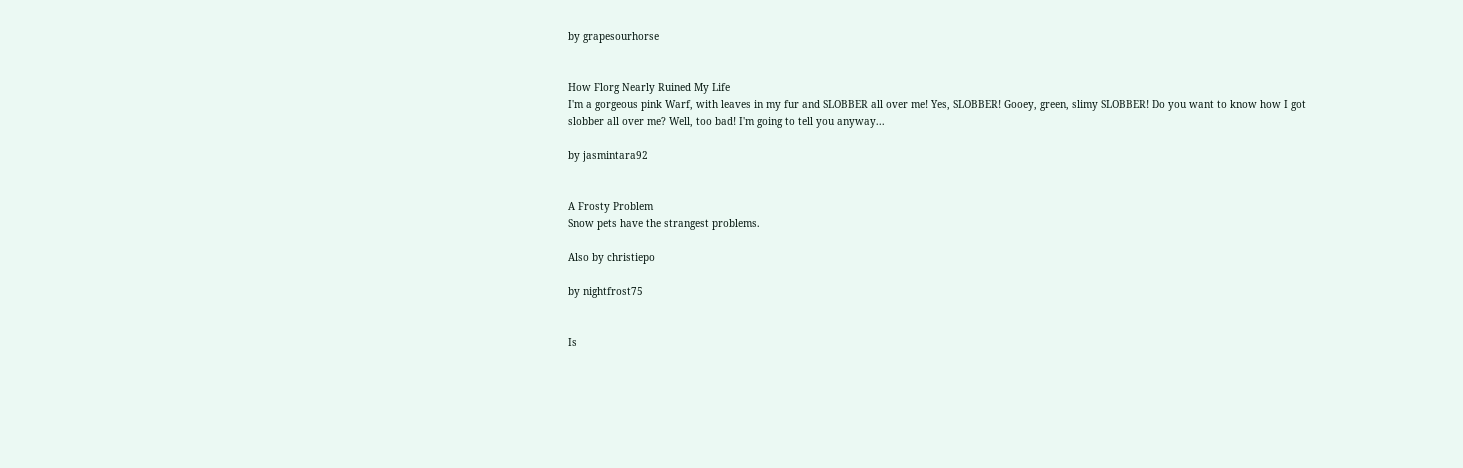by grapesourhorse


How Florg Nearly Ruined My Life
I'm a gorgeous pink Warf, with leaves in my fur and SLOBBER all over me! Yes, SLOBBER! Gooey, green, slimy SLOBBER! Do you want to know how I got slobber all over me? Well, too bad! I'm going to tell you anyway...

by jasmintara92


A Frosty Problem
Snow pets have the strangest problems.

Also by christiepo

by nightfrost75


Is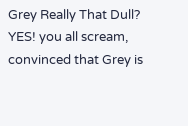Grey Really That Dull?
YES! you all scream, convinced that Grey is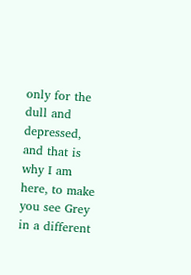only for the dull and depressed, and that is why I am here, to make you see Grey in a different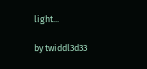light...

by twiddl3d33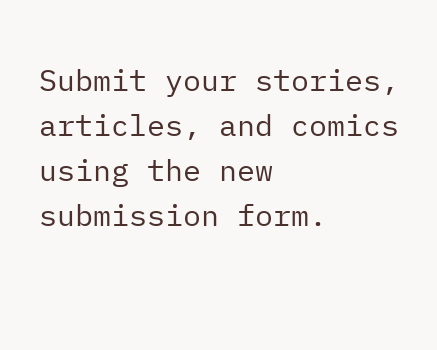Submit your stories, articles, and comics using the new submission form.